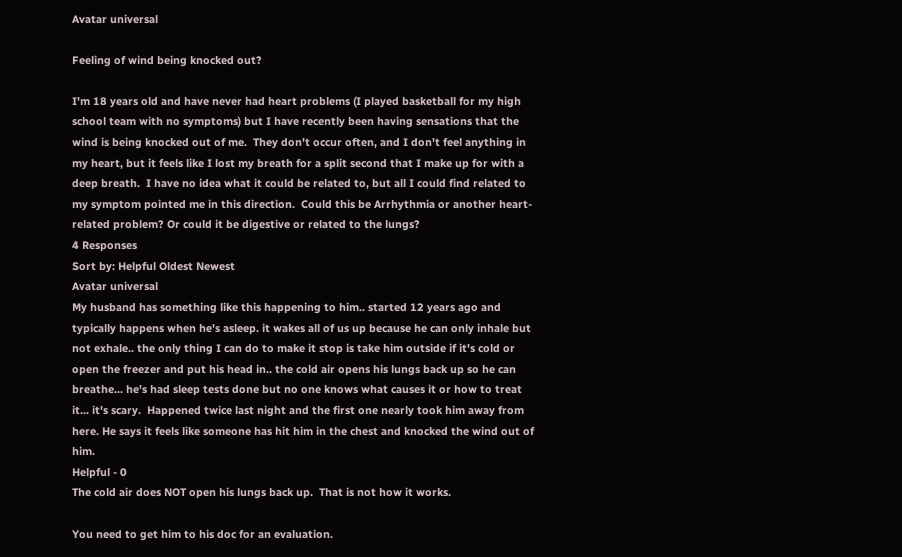Avatar universal

Feeling of wind being knocked out?

I'm 18 years old and have never had heart problems (I played basketball for my high school team with no symptoms) but I have recently been having sensations that the wind is being knocked out of me.  They don't occur often, and I don't feel anything in my heart, but it feels like I lost my breath for a split second that I make up for with a deep breath.  I have no idea what it could be related to, but all I could find related to my symptom pointed me in this direction.  Could this be Arrhythmia or another heart-related problem? Or could it be digestive or related to the lungs?
4 Responses
Sort by: Helpful Oldest Newest
Avatar universal
My husband has something like this happening to him.. started 12 years ago and typically happens when he's asleep. it wakes all of us up because he can only inhale but not exhale.. the only thing I can do to make it stop is take him outside if it's cold or open the freezer and put his head in.. the cold air opens his lungs back up so he can breathe... he's had sleep tests done but no one knows what causes it or how to treat it... it's scary.  Happened twice last night and the first one nearly took him away from here. He says it feels like someone has hit him in the chest and knocked the wind out of him.
Helpful - 0
The cold air does NOT open his lungs back up.  That is not how it works.

You need to get him to his doc for an evaluation.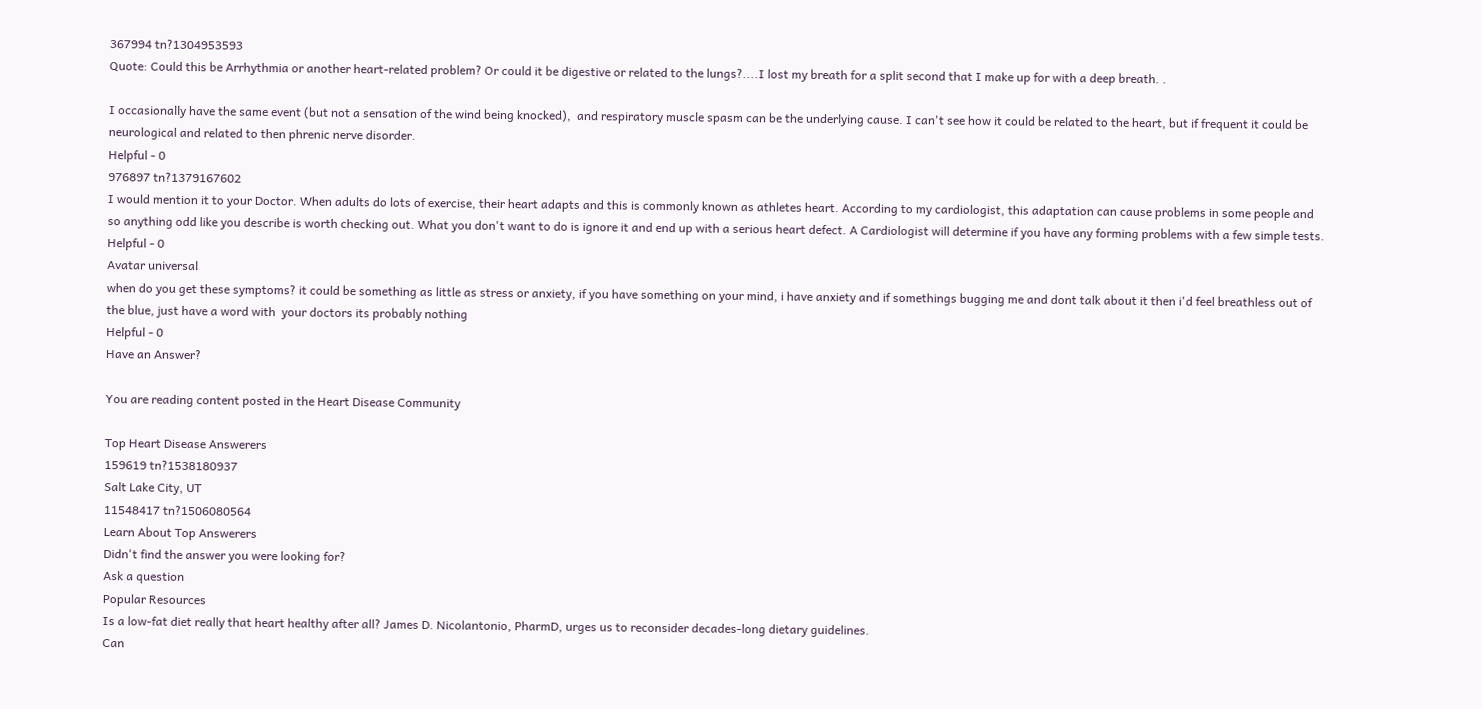367994 tn?1304953593
Quote: Could this be Arrhythmia or another heart-related problem? Or could it be digestive or related to the lungs?....I lost my breath for a split second that I make up for with a deep breath. .

I occasionally have the same event (but not a sensation of the wind being knocked),  and respiratory muscle spasm can be the underlying cause. I can't see how it could be related to the heart, but if frequent it could be neurological and related to then phrenic nerve disorder.
Helpful - 0
976897 tn?1379167602
I would mention it to your Doctor. When adults do lots of exercise, their heart adapts and this is commonly known as athletes heart. According to my cardiologist, this adaptation can cause problems in some people and so anything odd like you describe is worth checking out. What you don't want to do is ignore it and end up with a serious heart defect. A Cardiologist will determine if you have any forming problems with a few simple tests.
Helpful - 0
Avatar universal
when do you get these symptoms? it could be something as little as stress or anxiety, if you have something on your mind, i have anxiety and if somethings bugging me and dont talk about it then i'd feel breathless out of the blue, just have a word with  your doctors its probably nothing
Helpful - 0
Have an Answer?

You are reading content posted in the Heart Disease Community

Top Heart Disease Answerers
159619 tn?1538180937
Salt Lake City, UT
11548417 tn?1506080564
Learn About Top Answerers
Didn't find the answer you were looking for?
Ask a question
Popular Resources
Is a low-fat diet really that heart healthy after all? James D. Nicolantonio, PharmD, urges us to reconsider decades-long dietary guidelines.
Can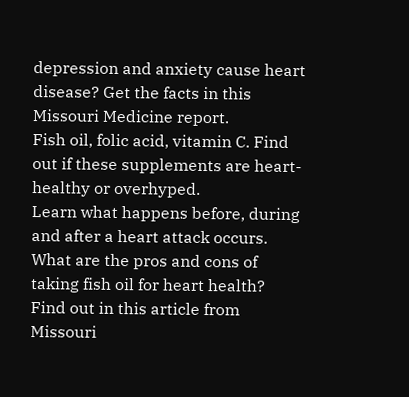depression and anxiety cause heart disease? Get the facts in this Missouri Medicine report.
Fish oil, folic acid, vitamin C. Find out if these supplements are heart-healthy or overhyped.
Learn what happens before, during and after a heart attack occurs.
What are the pros and cons of taking fish oil for heart health? Find out in this article from Missouri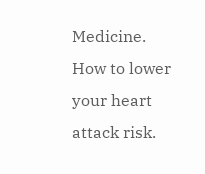Medicine.
How to lower your heart attack risk.